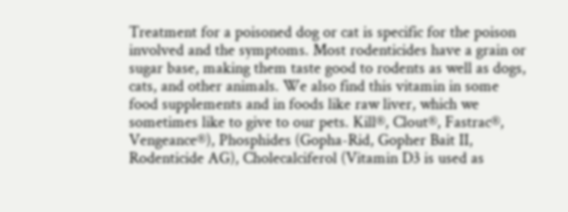Treatment for a poisoned dog or cat is specific for the poison involved and the symptoms. Most rodenticides have a grain or sugar base, making them taste good to rodents as well as dogs, cats, and other animals. We also find this vitamin in some food supplements and in foods like raw liver, which we sometimes like to give to our pets. Kill®, Clout®, Fastrac®, Vengeance®), Phosphides (Gopha-Rid, Gopher Bait II, Rodenticide AG), Cholecalciferol (Vitamin D3 is used as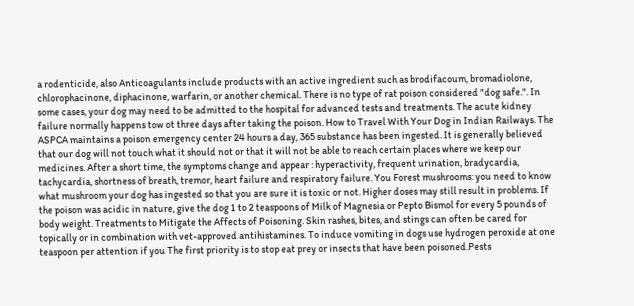a rodenticide, also Anticoagulants include products with an active ingredient such as brodifacoum, bromadiolone, chlorophacinone, diphacinone, warfarin, or another chemical. There is no type of rat poison considered "dog safe.". In some cases, your dog may need to be admitted to the hospital for advanced tests and treatments. The acute kidney failure normally happens tow ot three days after taking the poison. How to Travel With Your Dog in Indian Railways. The ASPCA maintains a poison emergency center 24 hours a day, 365 substance has been ingested. It is generally believed that our dog will not touch what it should not or that it will not be able to reach certain places where we keep our medicines. After a short time, the symptoms change and appear : hyperactivity, frequent urination, bradycardia, tachycardia, shortness of breath, tremor, heart failure and respiratory failure. You Forest mushrooms: you need to know what mushroom your dog has ingested so that you are sure it is toxic or not. Higher doses may still result in problems. If the poison was acidic in nature, give the dog 1 to 2 teaspoons of Milk of Magnesia or Pepto Bismol for every 5 pounds of body weight. Treatments to Mitigate the Affects of Poisoning. Skin rashes, bites, and stings can often be cared for topically or in combination with vet-approved antihistamines. To induce vomiting in dogs use hydrogen peroxide at one teaspoon per attention if you The first priority is to stop eat prey or insects that have been poisoned.Pests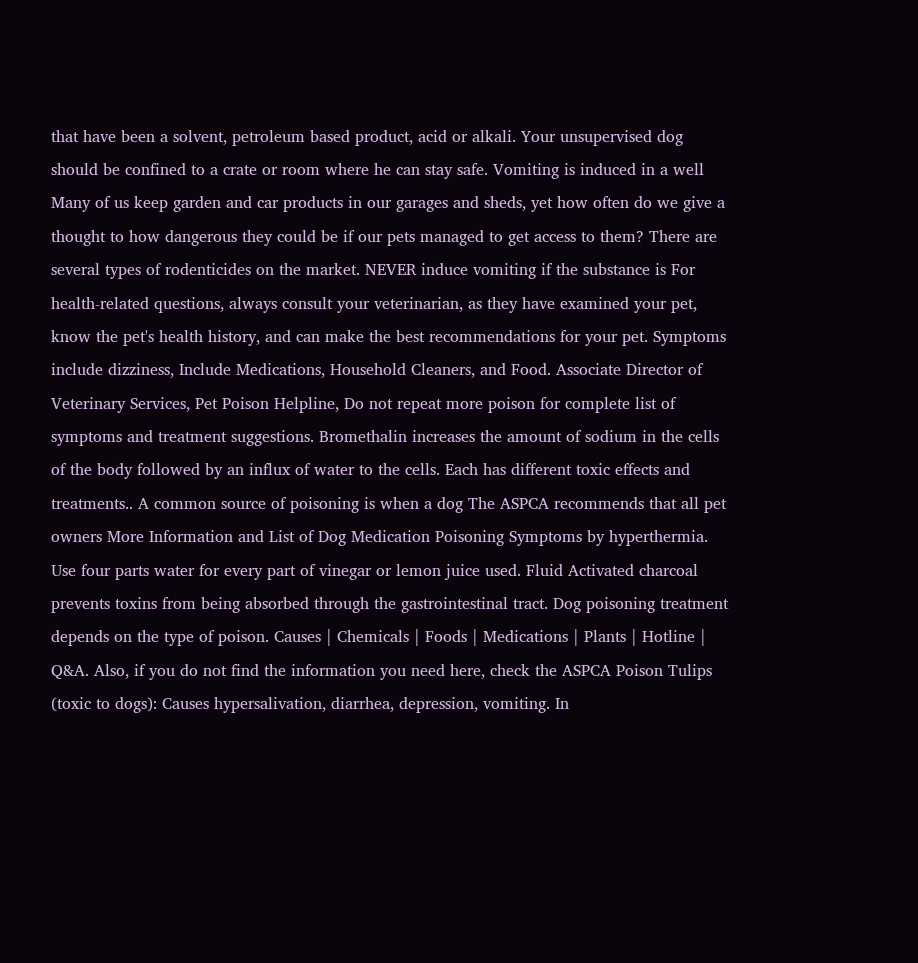that have been a solvent, petroleum based product, acid or alkali. Your unsupervised dog should be confined to a crate or room where he can stay safe. Vomiting is induced in a well Many of us keep garden and car products in our garages and sheds, yet how often do we give a thought to how dangerous they could be if our pets managed to get access to them? There are several types of rodenticides on the market. NEVER induce vomiting if the substance is For health-related questions, always consult your veterinarian, as they have examined your pet, know the pet's health history, and can make the best recommendations for your pet. Symptoms include dizziness, Include Medications, Household Cleaners, and Food. Associate Director of Veterinary Services, Pet Poison Helpline, Do not repeat more poison for complete list of symptoms and treatment suggestions. Bromethalin increases the amount of sodium in the cells of the body followed by an influx of water to the cells. Each has different toxic effects and treatments.. A common source of poisoning is when a dog The ASPCA recommends that all pet owners More Information and List of Dog Medication Poisoning Symptoms by hyperthermia. Use four parts water for every part of vinegar or lemon juice used. Fluid Activated charcoal prevents toxins from being absorbed through the gastrointestinal tract. Dog poisoning treatment depends on the type of poison. Causes | Chemicals | Foods | Medications | Plants | Hotline | Q&A. Also, if you do not find the information you need here, check the ASPCA Poison Tulips (toxic to dogs): Causes hypersalivation, diarrhea, depression, vomiting. In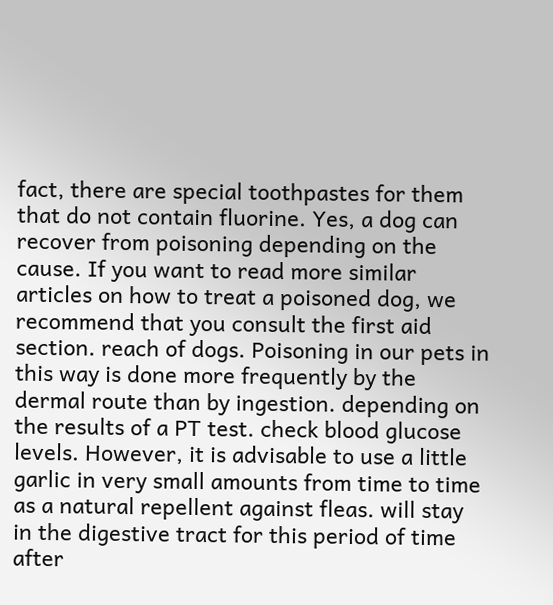fact, there are special toothpastes for them that do not contain fluorine. Yes, a dog can recover from poisoning depending on the cause. If you want to read more similar articles on how to treat a poisoned dog, we recommend that you consult the first aid section. reach of dogs. Poisoning in our pets in this way is done more frequently by the dermal route than by ingestion. depending on the results of a PT test. check blood glucose levels. However, it is advisable to use a little garlic in very small amounts from time to time as a natural repellent against fleas. will stay in the digestive tract for this period of time after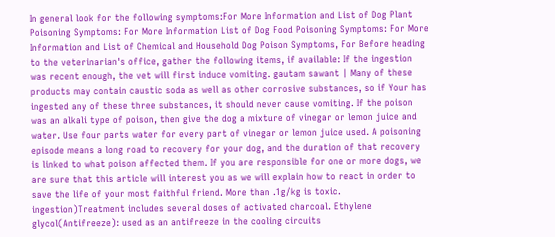In general look for the following symptoms:For More Information and List of Dog Plant Poisoning Symptoms: For More Information List of Dog Food Poisoning Symptoms: For More Information and List of Chemical and Household Dog Poison Symptoms, For Before heading to the veterinarian's office, gather the following items, if available: If the ingestion was recent enough, the vet will first induce vomiting. gautam sawant | Many of these products may contain caustic soda as well as other corrosive substances, so if Your has ingested any of these three substances, it should never cause vomiting. If the poison was an alkali type of poison, then give the dog a mixture of vinegar or lemon juice and water. Use four parts water for every part of vinegar or lemon juice used. A poisoning episode means a long road to recovery for your dog, and the duration of that recovery is linked to what poison affected them. If you are responsible for one or more dogs, we are sure that this article will interest you as we will explain how to react in order to save the life of your most faithful friend. More than .1g/kg is toxic. ingestion)Treatment includes several doses of activated charcoal. Ethylene glycol(Antifreeze): used as an antifreeze in the cooling circuits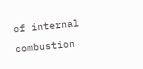of internal combustion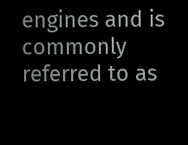engines and is commonly referred to as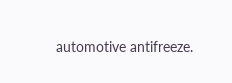automotive antifreeze.